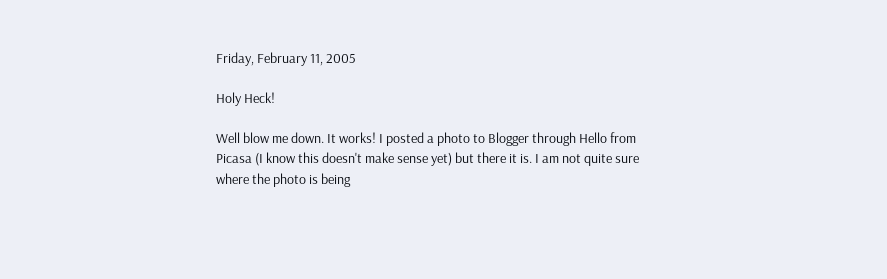Friday, February 11, 2005

Holy Heck!

Well blow me down. It works! I posted a photo to Blogger through Hello from Picasa (I know this doesn't make sense yet) but there it is. I am not quite sure where the photo is being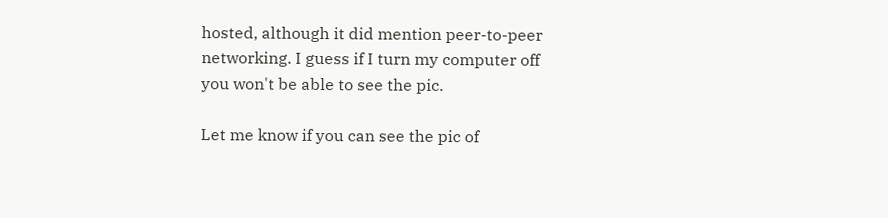hosted, although it did mention peer-to-peer networking. I guess if I turn my computer off you won't be able to see the pic.

Let me know if you can see the pic of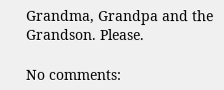Grandma, Grandpa and the Grandson. Please.

No comments: